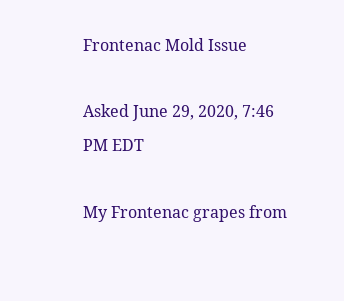Frontenac Mold Issue

Asked June 29, 2020, 7:46 PM EDT

My Frontenac grapes from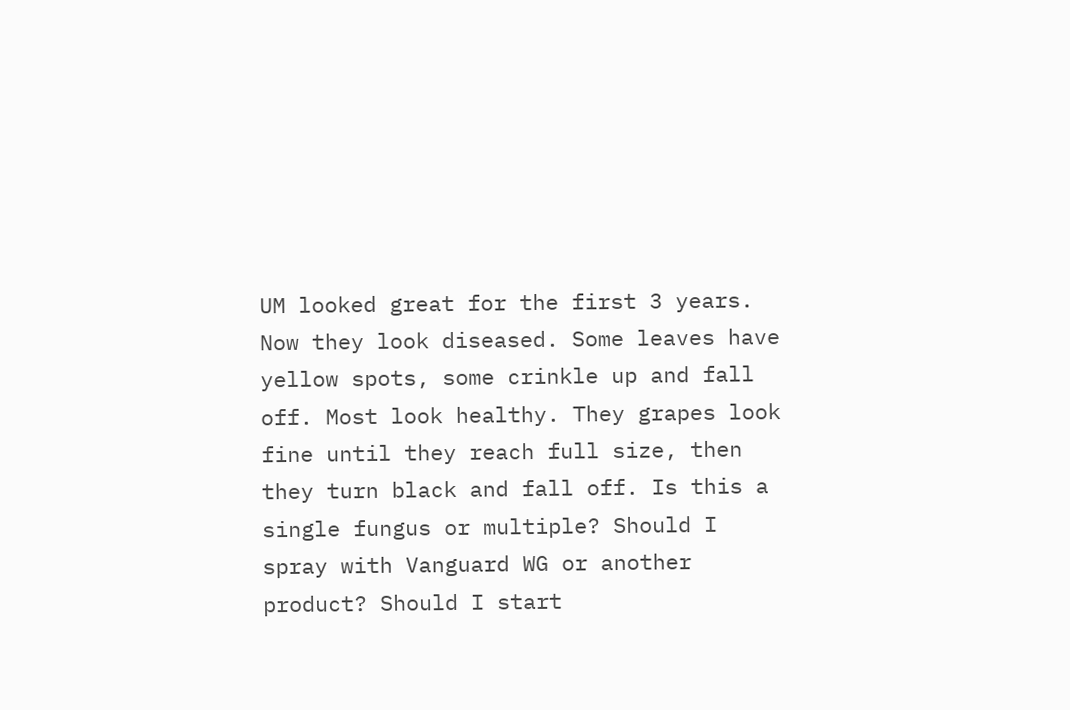UM looked great for the first 3 years. Now they look diseased. Some leaves have yellow spots, some crinkle up and fall off. Most look healthy. They grapes look fine until they reach full size, then they turn black and fall off. Is this a single fungus or multiple? Should I spray with Vanguard WG or another product? Should I start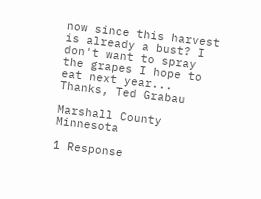now since this harvest is already a bust? I don't want to spray the grapes I hope to eat next year... Thanks, Ted Grabau

Marshall County Minnesota

1 Response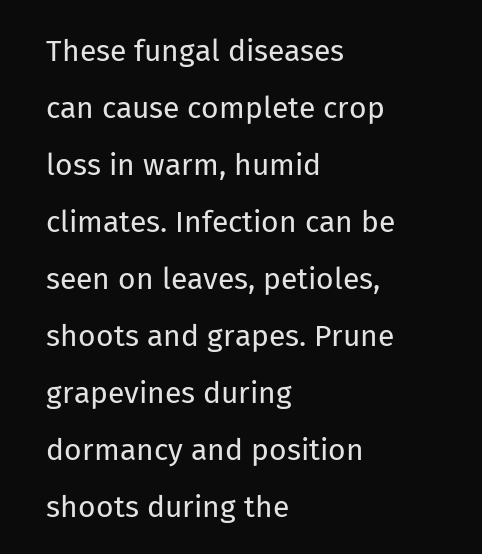These fungal diseases can cause complete crop loss in warm, humid climates. Infection can be seen on leaves, petioles, shoots and grapes. Prune grapevines during dormancy and position shoots during the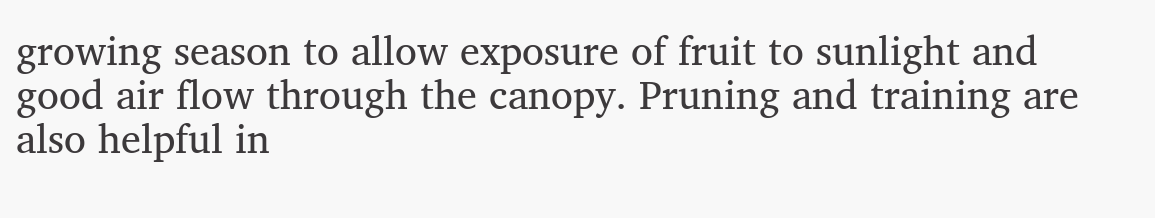growing season to allow exposure of fruit to sunlight and good air flow through the canopy. Pruning and training are also helpful in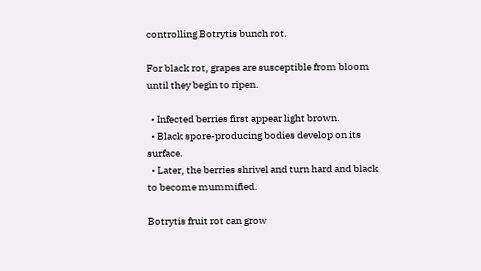controlling Botrytis bunch rot.

For black rot, grapes are susceptible from bloom until they begin to ripen.

  • Infected berries first appear light brown.
  • Black spore-producing bodies develop on its surface.
  • Later, the berries shrivel and turn hard and black to become mummified.

Botrytis fruit rot can grow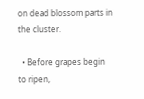on dead blossom parts in the cluster.

  • Before grapes begin to ripen,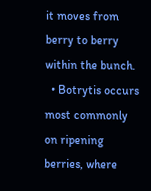it moves from berry to berry within the bunch.
  • Botrytis occurs most commonly on ripening berries, where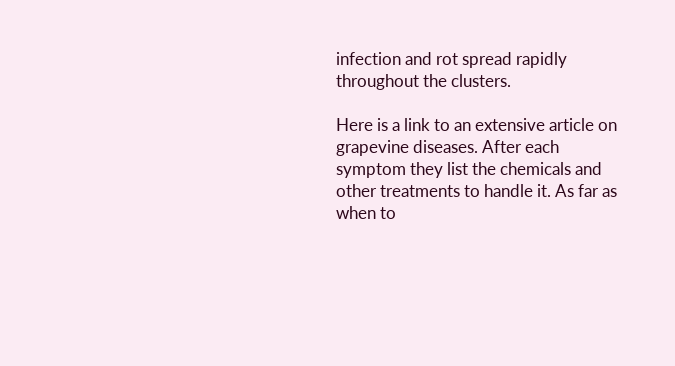infection and rot spread rapidly throughout the clusters.

Here is a link to an extensive article on grapevine diseases. After each symptom they list the chemicals and other treatments to handle it. As far as when to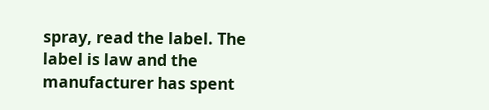spray, read the label. The label is law and the manufacturer has spent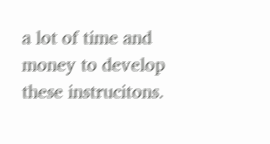a lot of time and money to develop these instrucitons.